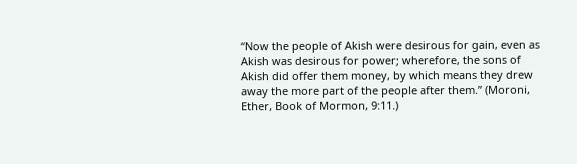“Now the people of Akish were desirous for gain, even as Akish was desirous for power; wherefore, the sons of Akish did offer them money, by which means they drew away the more part of the people after them.” (Moroni, Ether, Book of Mormon, 9:11.)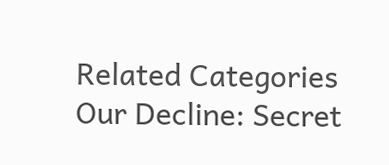Related Categories
Our Decline: Secret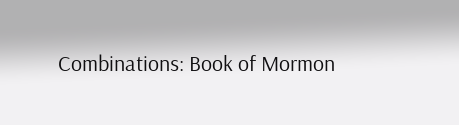Combinations: Book of Mormon